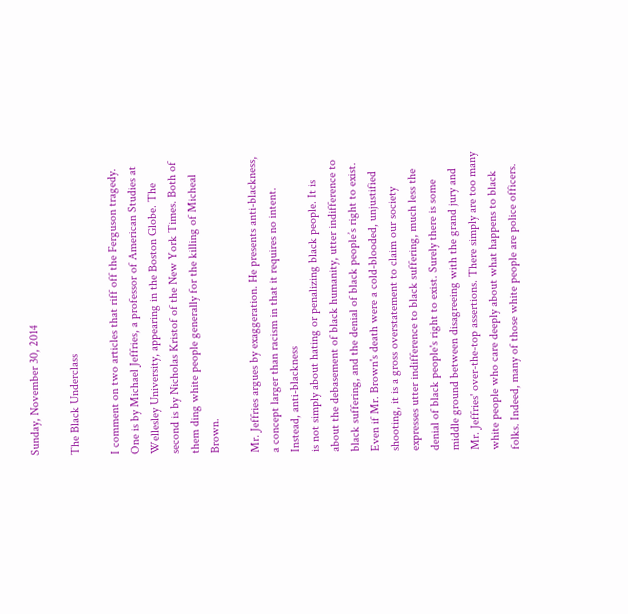Sunday, November 30, 2014

The Black Underclass

I comment on two articles that riff off the Ferguson tragedy. One is by Michael Jeffries, a professor of American Studies at Wellesley University, appearing in the Boston Globe. The second is by Nicholas Kristof of the New York Times. Both of them ding white people generally for the killing of Micheal Brown.

Mr. Jeffries argues by exaggeration. He presents anti-blackness, a concept larger than racism in that it requires no intent. Instead, anti-blackness
is not simply about hating or penalizing black people. It is about the debasement of black humanity, utter indifference to black suffering, and the denial of black people’s right to exist.
Even if Mr. Brown's death were a cold-blooded, unjustified shooting, it is a gross overstatement to claim our society expresses utter indifference to black suffering, much less the denial of black people's right to exist. Surely there is some middle ground between disagreeing with the grand jury and Mr. Jeffries' over-the-top assertions. There simply are too many white people who care deeply about what happens to black folks. Indeed, many of those white people are police officers.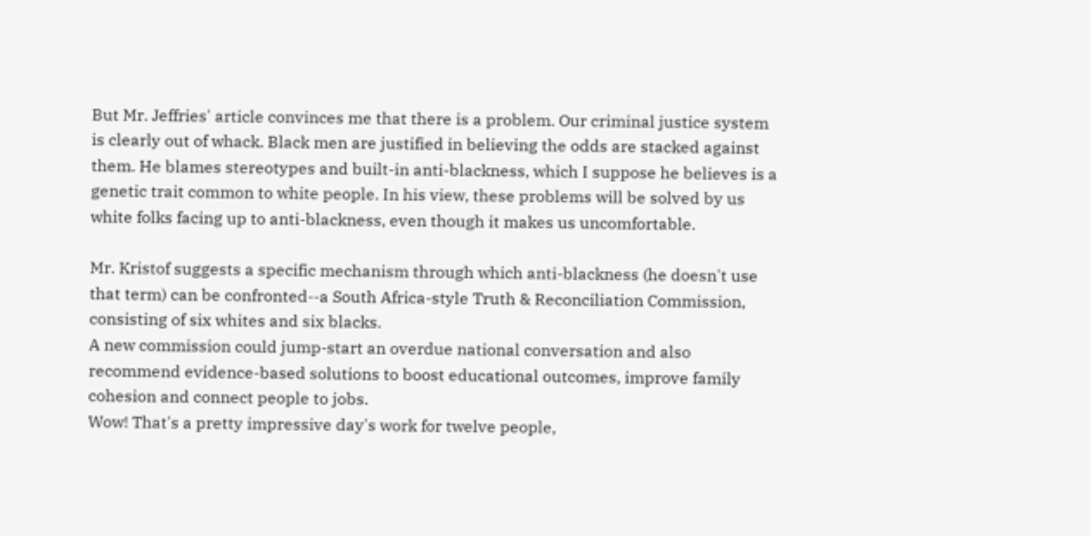But Mr. Jeffries' article convinces me that there is a problem. Our criminal justice system is clearly out of whack. Black men are justified in believing the odds are stacked against them. He blames stereotypes and built-in anti-blackness, which I suppose he believes is a genetic trait common to white people. In his view, these problems will be solved by us white folks facing up to anti-blackness, even though it makes us uncomfortable.

Mr. Kristof suggests a specific mechanism through which anti-blackness (he doesn't use that term) can be confronted--a South Africa-style Truth & Reconciliation Commission, consisting of six whites and six blacks.
A new commission could jump-start an overdue national conversation and also recommend evidence-based solutions to boost educational outcomes, improve family cohesion and connect people to jobs.
Wow! That's a pretty impressive day's work for twelve people,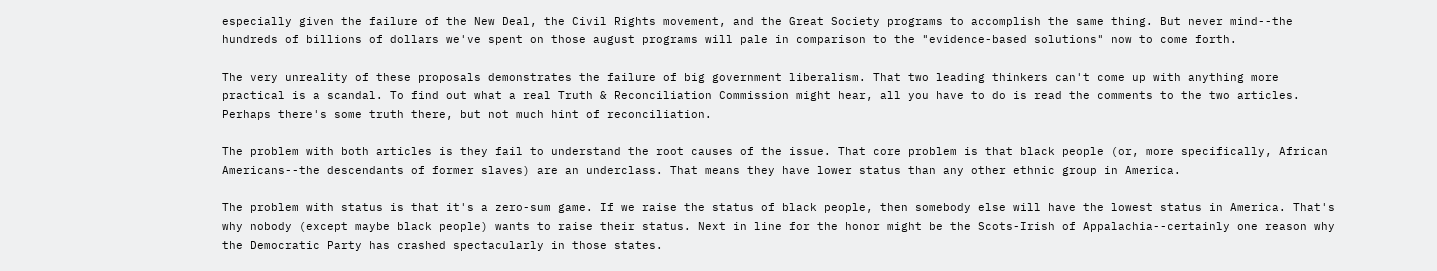especially given the failure of the New Deal, the Civil Rights movement, and the Great Society programs to accomplish the same thing. But never mind--the hundreds of billions of dollars we've spent on those august programs will pale in comparison to the "evidence-based solutions" now to come forth.

The very unreality of these proposals demonstrates the failure of big government liberalism. That two leading thinkers can't come up with anything more practical is a scandal. To find out what a real Truth & Reconciliation Commission might hear, all you have to do is read the comments to the two articles. Perhaps there's some truth there, but not much hint of reconciliation.

The problem with both articles is they fail to understand the root causes of the issue. That core problem is that black people (or, more specifically, African Americans--the descendants of former slaves) are an underclass. That means they have lower status than any other ethnic group in America.

The problem with status is that it's a zero-sum game. If we raise the status of black people, then somebody else will have the lowest status in America. That's why nobody (except maybe black people) wants to raise their status. Next in line for the honor might be the Scots-Irish of Appalachia--certainly one reason why the Democratic Party has crashed spectacularly in those states.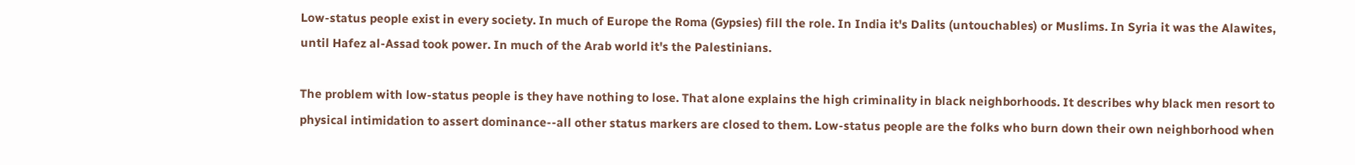Low-status people exist in every society. In much of Europe the Roma (Gypsies) fill the role. In India it's Dalits (untouchables) or Muslims. In Syria it was the Alawites, until Hafez al-Assad took power. In much of the Arab world it's the Palestinians.

The problem with low-status people is they have nothing to lose. That alone explains the high criminality in black neighborhoods. It describes why black men resort to physical intimidation to assert dominance--all other status markers are closed to them. Low-status people are the folks who burn down their own neighborhood when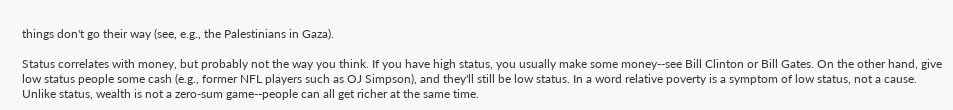things don't go their way (see, e.g., the Palestinians in Gaza).

Status correlates with money, but probably not the way you think. If you have high status, you usually make some money--see Bill Clinton or Bill Gates. On the other hand, give low status people some cash (e.g., former NFL players such as OJ Simpson), and they'll still be low status. In a word relative poverty is a symptom of low status, not a cause. Unlike status, wealth is not a zero-sum game--people can all get richer at the same time.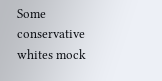Some conservative whites mock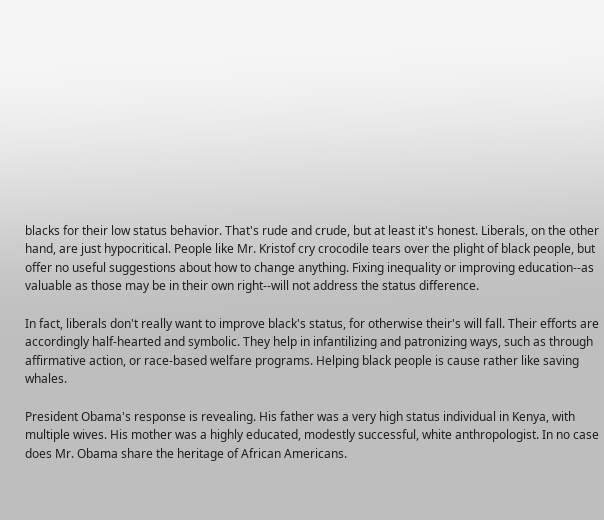blacks for their low status behavior. That's rude and crude, but at least it's honest. Liberals, on the other hand, are just hypocritical. People like Mr. Kristof cry crocodile tears over the plight of black people, but offer no useful suggestions about how to change anything. Fixing inequality or improving education--as valuable as those may be in their own right--will not address the status difference.

In fact, liberals don't really want to improve black's status, for otherwise their's will fall. Their efforts are accordingly half-hearted and symbolic. They help in infantilizing and patronizing ways, such as through affirmative action, or race-based welfare programs. Helping black people is cause rather like saving whales.

President Obama's response is revealing. His father was a very high status individual in Kenya, with multiple wives. His mother was a highly educated, modestly successful, white anthropologist. In no case does Mr. Obama share the heritage of African Americans.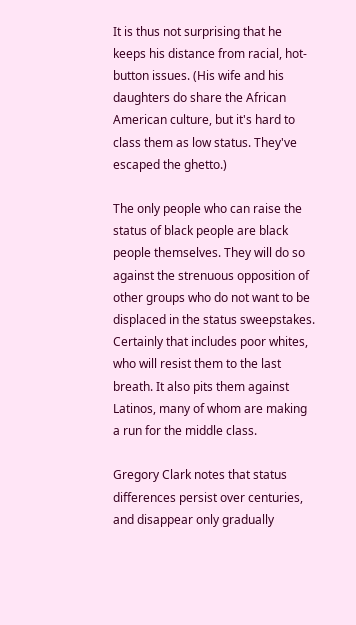It is thus not surprising that he keeps his distance from racial, hot-button issues. (His wife and his daughters do share the African American culture, but it's hard to class them as low status. They've escaped the ghetto.)

The only people who can raise the status of black people are black people themselves. They will do so against the strenuous opposition of other groups who do not want to be displaced in the status sweepstakes. Certainly that includes poor whites, who will resist them to the last breath. It also pits them against Latinos, many of whom are making a run for the middle class.

Gregory Clark notes that status differences persist over centuries, and disappear only gradually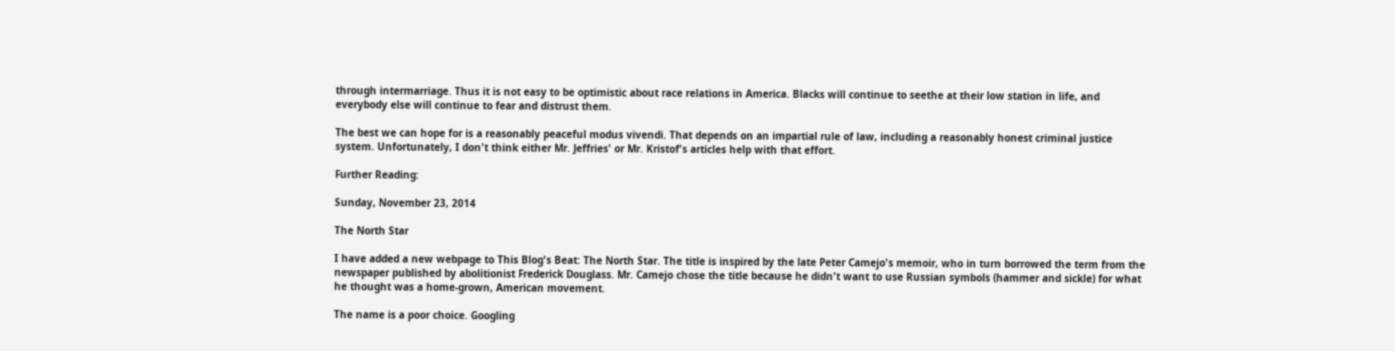through intermarriage. Thus it is not easy to be optimistic about race relations in America. Blacks will continue to seethe at their low station in life, and everybody else will continue to fear and distrust them.

The best we can hope for is a reasonably peaceful modus vivendi. That depends on an impartial rule of law, including a reasonably honest criminal justice system. Unfortunately, I don't think either Mr. Jeffries' or Mr. Kristof's articles help with that effort.

Further Reading:

Sunday, November 23, 2014

The North Star

I have added a new webpage to This Blog's Beat: The North Star. The title is inspired by the late Peter Camejo's memoir, who in turn borrowed the term from the newspaper published by abolitionist Frederick Douglass. Mr. Camejo chose the title because he didn't want to use Russian symbols (hammer and sickle) for what he thought was a home-grown, American movement.

The name is a poor choice. Googling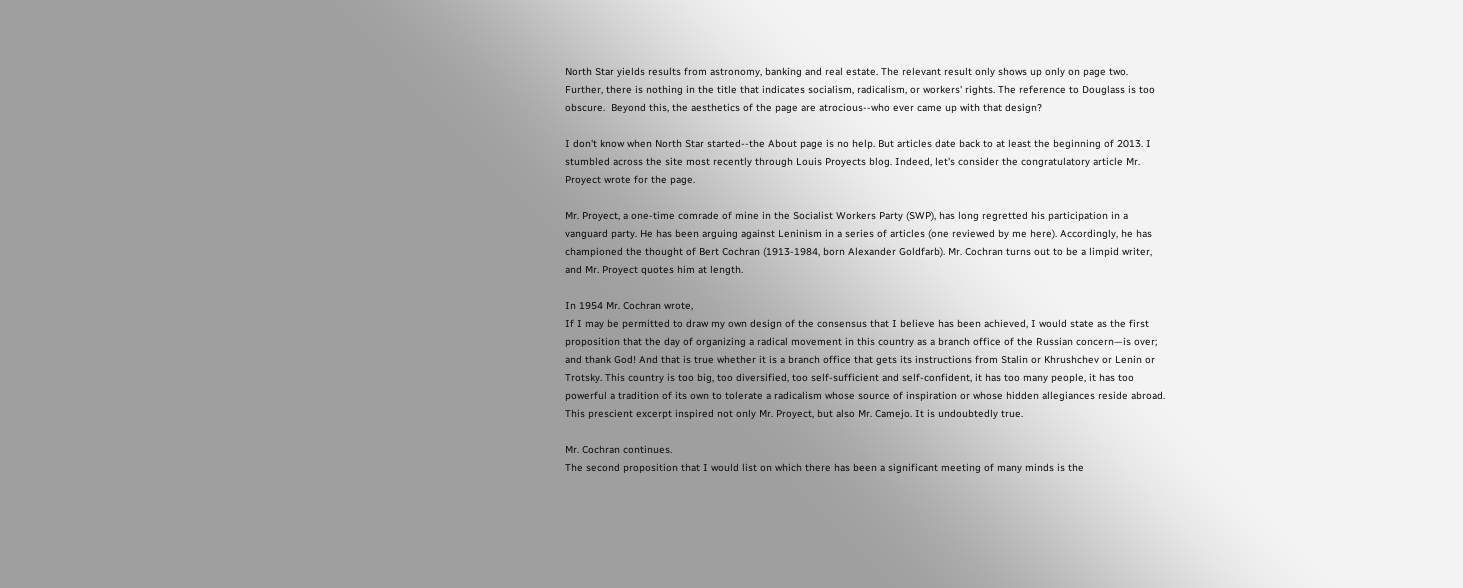North Star yields results from astronomy, banking and real estate. The relevant result only shows up only on page two. Further, there is nothing in the title that indicates socialism, radicalism, or workers' rights. The reference to Douglass is too obscure.  Beyond this, the aesthetics of the page are atrocious--who ever came up with that design?

I don't know when North Star started--the About page is no help. But articles date back to at least the beginning of 2013. I stumbled across the site most recently through Louis Proyects blog. Indeed, let's consider the congratulatory article Mr. Proyect wrote for the page.

Mr. Proyect, a one-time comrade of mine in the Socialist Workers Party (SWP), has long regretted his participation in a vanguard party. He has been arguing against Leninism in a series of articles (one reviewed by me here). Accordingly, he has championed the thought of Bert Cochran (1913-1984, born Alexander Goldfarb). Mr. Cochran turns out to be a limpid writer, and Mr. Proyect quotes him at length.

In 1954 Mr. Cochran wrote,
If I may be permitted to draw my own design of the consensus that I believe has been achieved, I would state as the first proposition that the day of organizing a radical movement in this country as a branch office of the Russian concern—is over; and thank God! And that is true whether it is a branch office that gets its instructions from Stalin or Khrushchev or Lenin or Trotsky. This country is too big, too diversified, too self-sufficient and self-confident, it has too many people, it has too powerful a tradition of its own to tolerate a radicalism whose source of inspiration or whose hidden allegiances reside abroad.
This prescient excerpt inspired not only Mr. Proyect, but also Mr. Camejo. It is undoubtedly true.

Mr. Cochran continues.
The second proposition that I would list on which there has been a significant meeting of many minds is the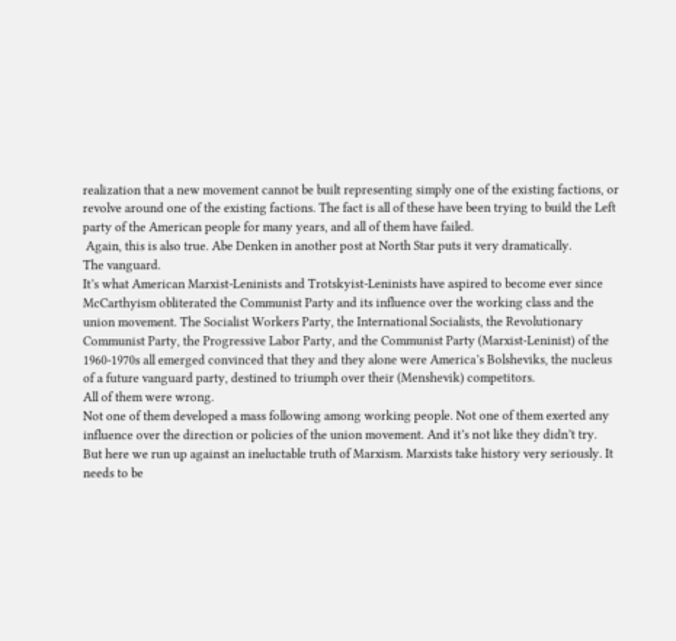realization that a new movement cannot be built representing simply one of the existing factions, or revolve around one of the existing factions. The fact is all of these have been trying to build the Left party of the American people for many years, and all of them have failed.
 Again, this is also true. Abe Denken in another post at North Star puts it very dramatically.
The vanguard.
It’s what American Marxist-Leninists and Trotskyist-Leninists have aspired to become ever since McCarthyism obliterated the Communist Party and its influence over the working class and the union movement. The Socialist Workers Party, the International Socialists, the Revolutionary Communist Party, the Progressive Labor Party, and the Communist Party (Marxist-Leninist) of the 1960-1970s all emerged convinced that they and they alone were America’s Bolsheviks, the nucleus of a future vanguard party, destined to triumph over their (Menshevik) competitors.
All of them were wrong.
Not one of them developed a mass following among working people. Not one of them exerted any influence over the direction or policies of the union movement. And it’s not like they didn’t try.
But here we run up against an ineluctable truth of Marxism. Marxists take history very seriously. It needs to be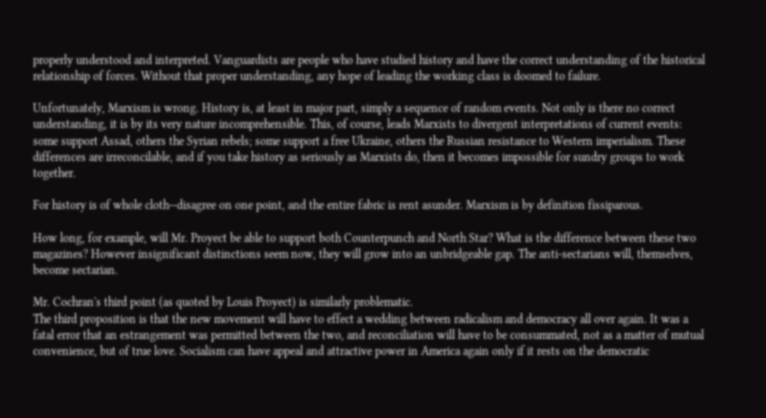properly understood and interpreted. Vanguardists are people who have studied history and have the correct understanding of the historical relationship of forces. Without that proper understanding, any hope of leading the working class is doomed to failure.

Unfortunately, Marxism is wrong. History is, at least in major part, simply a sequence of random events. Not only is there no correct understanding, it is by its very nature incomprehensible. This, of course, leads Marxists to divergent interpretations of current events: some support Assad, others the Syrian rebels; some support a free Ukraine, others the Russian resistance to Western imperialism. These differences are irreconcilable, and if you take history as seriously as Marxists do, then it becomes impossible for sundry groups to work together.

For history is of whole cloth--disagree on one point, and the entire fabric is rent asunder. Marxism is by definition fissiparous.

How long, for example, will Mr. Proyect be able to support both Counterpunch and North Star? What is the difference between these two magazines? However insignificant distinctions seem now, they will grow into an unbridgeable gap. The anti-sectarians will, themselves, become sectarian.

Mr. Cochran's third point (as quoted by Louis Proyect) is similarly problematic.
The third proposition is that the new movement will have to effect a wedding between radicalism and democracy all over again. It was a fatal error that an estrangement was permitted between the two, and reconciliation will have to be consummated, not as a matter of mutual convenience, but of true love. Socialism can have appeal and attractive power in America again only if it rests on the democratic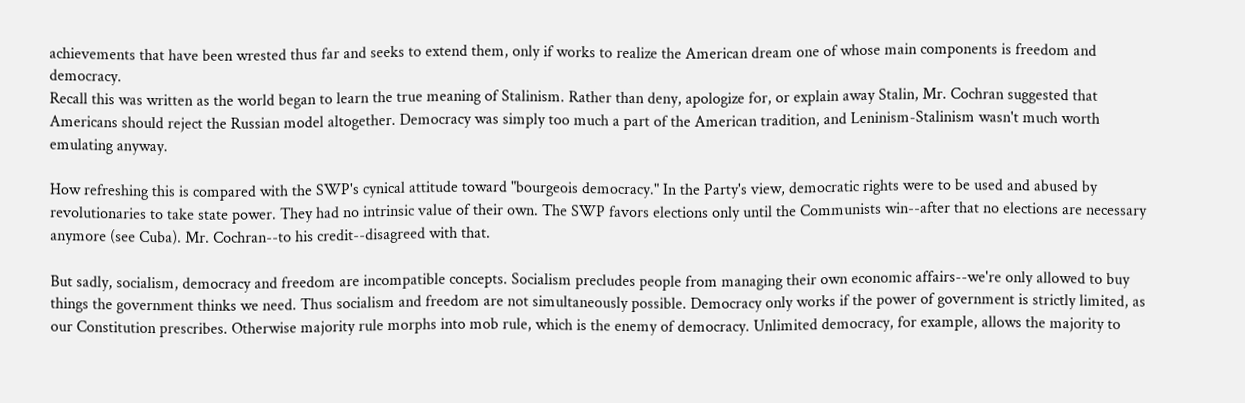achievements that have been wrested thus far and seeks to extend them, only if works to realize the American dream one of whose main components is freedom and democracy.
Recall this was written as the world began to learn the true meaning of Stalinism. Rather than deny, apologize for, or explain away Stalin, Mr. Cochran suggested that Americans should reject the Russian model altogether. Democracy was simply too much a part of the American tradition, and Leninism-Stalinism wasn't much worth emulating anyway.

How refreshing this is compared with the SWP's cynical attitude toward "bourgeois democracy." In the Party's view, democratic rights were to be used and abused by revolutionaries to take state power. They had no intrinsic value of their own. The SWP favors elections only until the Communists win--after that no elections are necessary anymore (see Cuba). Mr. Cochran--to his credit--disagreed with that.

But sadly, socialism, democracy and freedom are incompatible concepts. Socialism precludes people from managing their own economic affairs--we're only allowed to buy things the government thinks we need. Thus socialism and freedom are not simultaneously possible. Democracy only works if the power of government is strictly limited, as our Constitution prescribes. Otherwise majority rule morphs into mob rule, which is the enemy of democracy. Unlimited democracy, for example, allows the majority to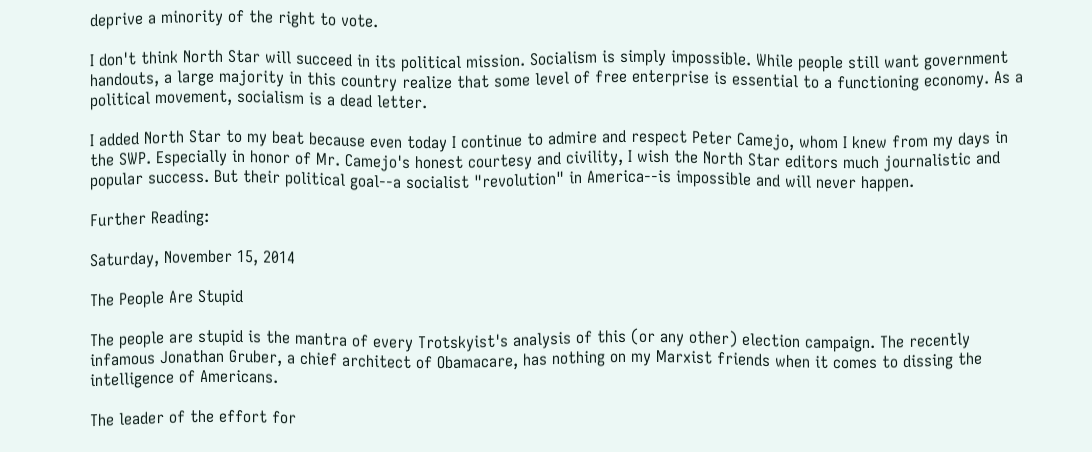deprive a minority of the right to vote.

I don't think North Star will succeed in its political mission. Socialism is simply impossible. While people still want government handouts, a large majority in this country realize that some level of free enterprise is essential to a functioning economy. As a political movement, socialism is a dead letter.

I added North Star to my beat because even today I continue to admire and respect Peter Camejo, whom I knew from my days in the SWP. Especially in honor of Mr. Camejo's honest courtesy and civility, I wish the North Star editors much journalistic and popular success. But their political goal--a socialist "revolution" in America--is impossible and will never happen.

Further Reading:

Saturday, November 15, 2014

The People Are Stupid

The people are stupid is the mantra of every Trotskyist's analysis of this (or any other) election campaign. The recently infamous Jonathan Gruber, a chief architect of Obamacare, has nothing on my Marxist friends when it comes to dissing the intelligence of Americans.

The leader of the effort for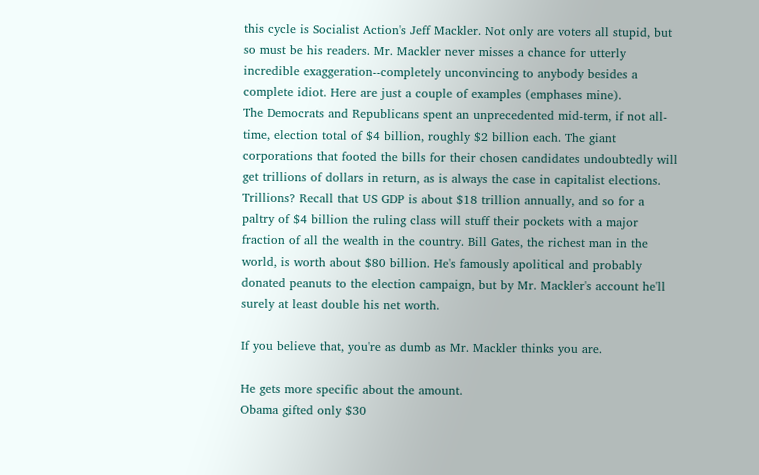this cycle is Socialist Action's Jeff Mackler. Not only are voters all stupid, but so must be his readers. Mr. Mackler never misses a chance for utterly incredible exaggeration--completely unconvincing to anybody besides a complete idiot. Here are just a couple of examples (emphases mine).
The Democrats and Republicans spent an unprecedented mid-term, if not all-time, election total of $4 billion, roughly $2 billion each. The giant corporations that footed the bills for their chosen candidates undoubtedly will get trillions of dollars in return, as is always the case in capitalist elections.
Trillions? Recall that US GDP is about $18 trillion annually, and so for a paltry of $4 billion the ruling class will stuff their pockets with a major fraction of all the wealth in the country. Bill Gates, the richest man in the world, is worth about $80 billion. He's famously apolitical and probably donated peanuts to the election campaign, but by Mr. Mackler's account he'll surely at least double his net worth.

If you believe that, you're as dumb as Mr. Mackler thinks you are.

He gets more specific about the amount.
Obama gifted only $30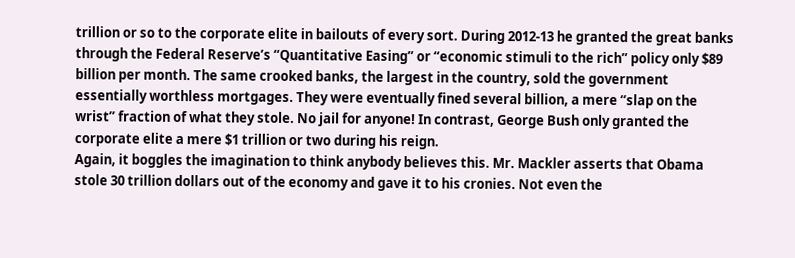trillion or so to the corporate elite in bailouts of every sort. During 2012-13 he granted the great banks through the Federal Reserve’s “Quantitative Easing” or “economic stimuli to the rich” policy only $89 billion per month. The same crooked banks, the largest in the country, sold the government essentially worthless mortgages. They were eventually fined several billion, a mere “slap on the wrist” fraction of what they stole. No jail for anyone! In contrast, George Bush only granted the corporate elite a mere $1 trillion or two during his reign.
Again, it boggles the imagination to think anybody believes this. Mr. Mackler asserts that Obama stole 30 trillion dollars out of the economy and gave it to his cronies. Not even the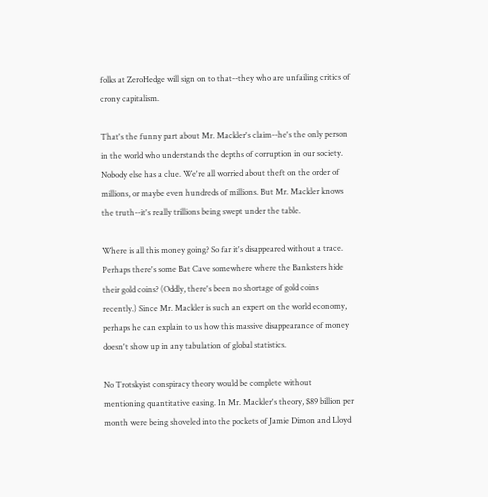folks at ZeroHedge will sign on to that--they who are unfailing critics of crony capitalism.

That's the funny part about Mr. Mackler's claim--he's the only person in the world who understands the depths of corruption in our society. Nobody else has a clue. We're all worried about theft on the order of millions, or maybe even hundreds of millions. But Mr. Mackler knows the truth--it's really trillions being swept under the table.

Where is all this money going? So far it's disappeared without a trace. Perhaps there's some Bat Cave somewhere where the Banksters hide their gold coins? (Oddly, there's been no shortage of gold coins recently.) Since Mr. Mackler is such an expert on the world economy, perhaps he can explain to us how this massive disappearance of money doesn't show up in any tabulation of global statistics.

No Trotskyist conspiracy theory would be complete without mentioning quantitative easing. In Mr. Mackler's theory, $89 billion per month were being shoveled into the pockets of Jamie Dimon and Lloyd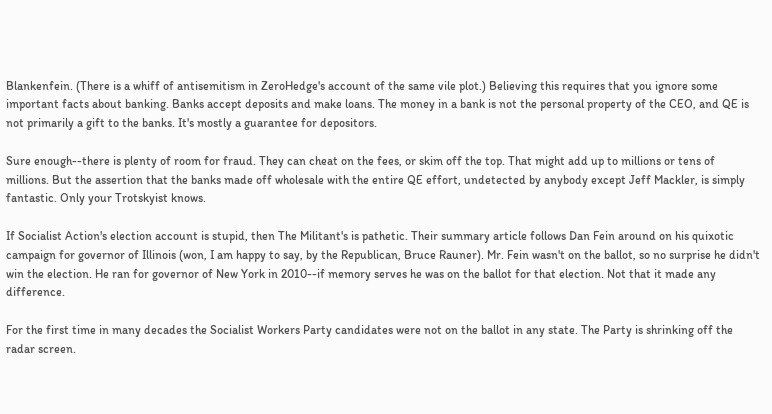Blankenfein. (There is a whiff of antisemitism in ZeroHedge's account of the same vile plot.) Believing this requires that you ignore some important facts about banking. Banks accept deposits and make loans. The money in a bank is not the personal property of the CEO, and QE is not primarily a gift to the banks. It's mostly a guarantee for depositors.

Sure enough--there is plenty of room for fraud. They can cheat on the fees, or skim off the top. That might add up to millions or tens of millions. But the assertion that the banks made off wholesale with the entire QE effort, undetected by anybody except Jeff Mackler, is simply fantastic. Only your Trotskyist knows.

If Socialist Action's election account is stupid, then The Militant's is pathetic. Their summary article follows Dan Fein around on his quixotic campaign for governor of Illinois (won, I am happy to say, by the Republican, Bruce Rauner). Mr. Fein wasn't on the ballot, so no surprise he didn't win the election. He ran for governor of New York in 2010--if memory serves he was on the ballot for that election. Not that it made any difference.

For the first time in many decades the Socialist Workers Party candidates were not on the ballot in any state. The Party is shrinking off the radar screen.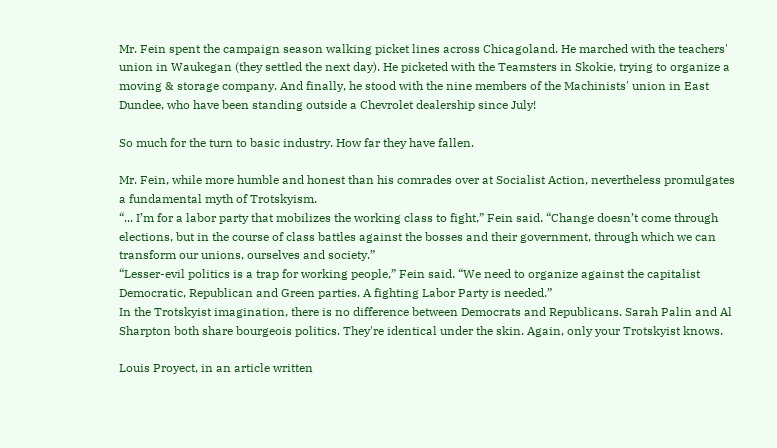Mr. Fein spent the campaign season walking picket lines across Chicagoland. He marched with the teachers' union in Waukegan (they settled the next day). He picketed with the Teamsters in Skokie, trying to organize a moving & storage company. And finally, he stood with the nine members of the Machinists' union in East Dundee, who have been standing outside a Chevrolet dealership since July!

So much for the turn to basic industry. How far they have fallen.

Mr. Fein, while more humble and honest than his comrades over at Socialist Action, nevertheless promulgates a fundamental myth of Trotskyism.
“... I’m for a labor party that mobilizes the working class to fight,” Fein said. “Change doesn’t come through elections, but in the course of class battles against the bosses and their government, through which we can transform our unions, ourselves and society.”
“Lesser-evil politics is a trap for working people,” Fein said. “We need to organize against the capitalist Democratic, Republican and Green parties. A fighting Labor Party is needed.”
In the Trotskyist imagination, there is no difference between Democrats and Republicans. Sarah Palin and Al Sharpton both share bourgeois politics. They're identical under the skin. Again, only your Trotskyist knows.

Louis Proyect, in an article written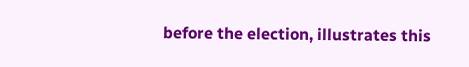before the election, illustrates this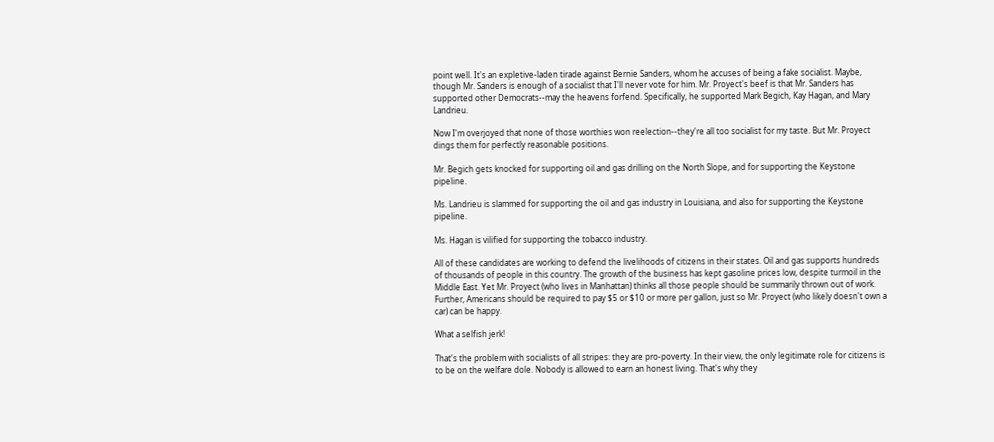point well. It's an expletive-laden tirade against Bernie Sanders, whom he accuses of being a fake socialist. Maybe, though Mr. Sanders is enough of a socialist that I'll never vote for him. Mr. Proyect's beef is that Mr. Sanders has supported other Democrats--may the heavens forfend. Specifically, he supported Mark Begich, Kay Hagan, and Mary Landrieu.

Now I'm overjoyed that none of those worthies won reelection--they're all too socialist for my taste. But Mr. Proyect dings them for perfectly reasonable positions.

Mr. Begich gets knocked for supporting oil and gas drilling on the North Slope, and for supporting the Keystone pipeline.

Ms. Landrieu is slammed for supporting the oil and gas industry in Louisiana, and also for supporting the Keystone pipeline.

Ms. Hagan is vilified for supporting the tobacco industry.

All of these candidates are working to defend the livelihoods of citizens in their states. Oil and gas supports hundreds of thousands of people in this country. The growth of the business has kept gasoline prices low, despite turmoil in the Middle East. Yet Mr. Proyect (who lives in Manhattan) thinks all those people should be summarily thrown out of work. Further, Americans should be required to pay $5 or $10 or more per gallon, just so Mr. Proyect (who likely doesn't own a car) can be happy.

What a selfish jerk!

That's the problem with socialists of all stripes: they are pro-poverty. In their view, the only legitimate role for citizens is to be on the welfare dole. Nobody is allowed to earn an honest living. That's why they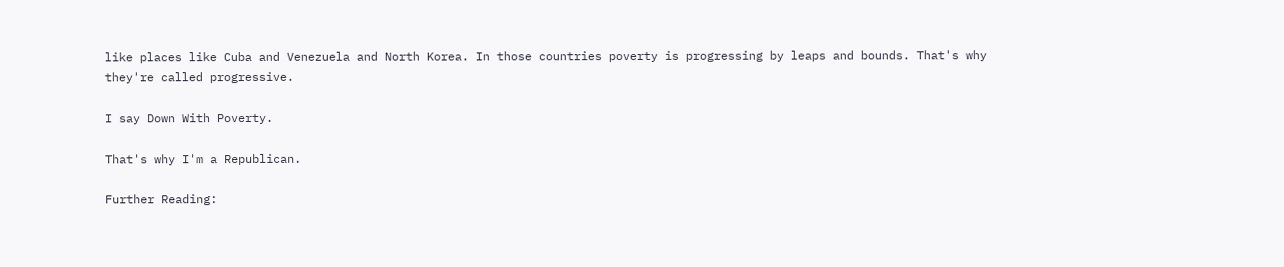like places like Cuba and Venezuela and North Korea. In those countries poverty is progressing by leaps and bounds. That's why they're called progressive.

I say Down With Poverty.

That's why I'm a Republican.

Further Reading: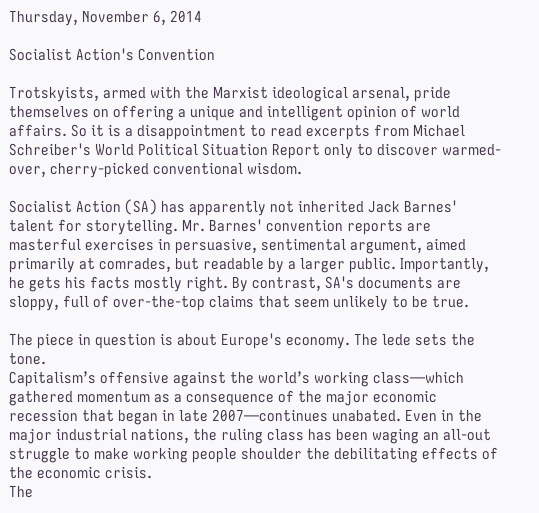Thursday, November 6, 2014

Socialist Action's Convention

Trotskyists, armed with the Marxist ideological arsenal, pride themselves on offering a unique and intelligent opinion of world affairs. So it is a disappointment to read excerpts from Michael Schreiber's World Political Situation Report only to discover warmed-over, cherry-picked conventional wisdom.

Socialist Action (SA) has apparently not inherited Jack Barnes' talent for storytelling. Mr. Barnes' convention reports are masterful exercises in persuasive, sentimental argument, aimed primarily at comrades, but readable by a larger public. Importantly, he gets his facts mostly right. By contrast, SA's documents are sloppy, full of over-the-top claims that seem unlikely to be true.

The piece in question is about Europe's economy. The lede sets the tone.
Capitalism’s offensive against the world’s working class—which gathered momentum as a consequence of the major economic recession that began in late 2007—continues unabated. Even in the major industrial nations, the ruling class has been waging an all-out struggle to make working people shoulder the debilitating effects of the economic crisis.
The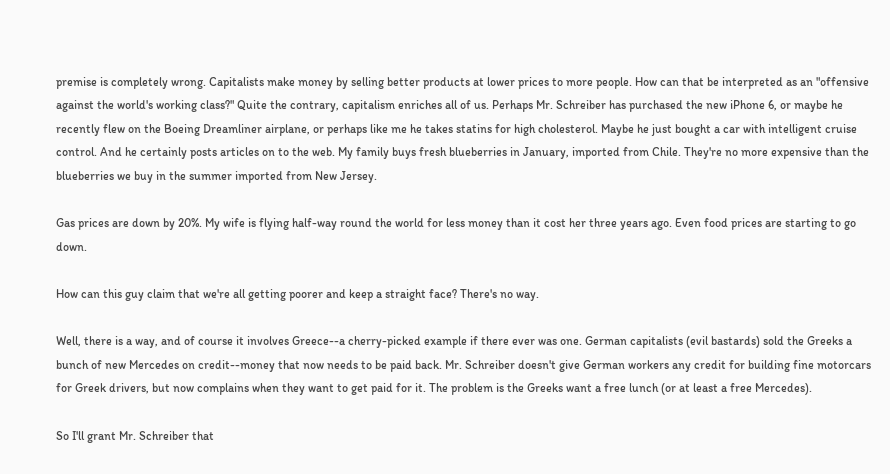premise is completely wrong. Capitalists make money by selling better products at lower prices to more people. How can that be interpreted as an "offensive against the world's working class?" Quite the contrary, capitalism enriches all of us. Perhaps Mr. Schreiber has purchased the new iPhone 6, or maybe he recently flew on the Boeing Dreamliner airplane, or perhaps like me he takes statins for high cholesterol. Maybe he just bought a car with intelligent cruise control. And he certainly posts articles on to the web. My family buys fresh blueberries in January, imported from Chile. They're no more expensive than the blueberries we buy in the summer imported from New Jersey.

Gas prices are down by 20%. My wife is flying half-way round the world for less money than it cost her three years ago. Even food prices are starting to go down.

How can this guy claim that we're all getting poorer and keep a straight face? There's no way.

Well, there is a way, and of course it involves Greece--a cherry-picked example if there ever was one. German capitalists (evil bastards) sold the Greeks a bunch of new Mercedes on credit--money that now needs to be paid back. Mr. Schreiber doesn't give German workers any credit for building fine motorcars for Greek drivers, but now complains when they want to get paid for it. The problem is the Greeks want a free lunch (or at least a free Mercedes).

So I'll grant Mr. Schreiber that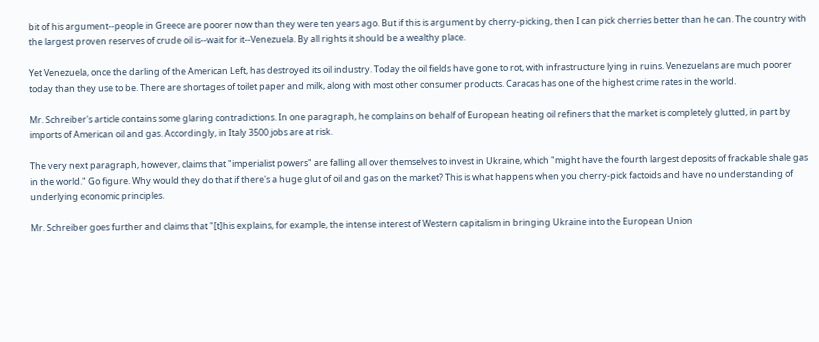bit of his argument--people in Greece are poorer now than they were ten years ago. But if this is argument by cherry-picking, then I can pick cherries better than he can. The country with the largest proven reserves of crude oil is--wait for it--Venezuela. By all rights it should be a wealthy place.

Yet Venezuela, once the darling of the American Left, has destroyed its oil industry. Today the oil fields have gone to rot, with infrastructure lying in ruins. Venezuelans are much poorer today than they use to be. There are shortages of toilet paper and milk, along with most other consumer products. Caracas has one of the highest crime rates in the world.

Mr. Schreiber's article contains some glaring contradictions. In one paragraph, he complains on behalf of European heating oil refiners that the market is completely glutted, in part by imports of American oil and gas. Accordingly, in Italy 3500 jobs are at risk.

The very next paragraph, however, claims that "imperialist powers" are falling all over themselves to invest in Ukraine, which "might have the fourth largest deposits of frackable shale gas in the world." Go figure. Why would they do that if there's a huge glut of oil and gas on the market? This is what happens when you cherry-pick factoids and have no understanding of underlying economic principles.

Mr. Schreiber goes further and claims that "[t]his explains, for example, the intense interest of Western capitalism in bringing Ukraine into the European Union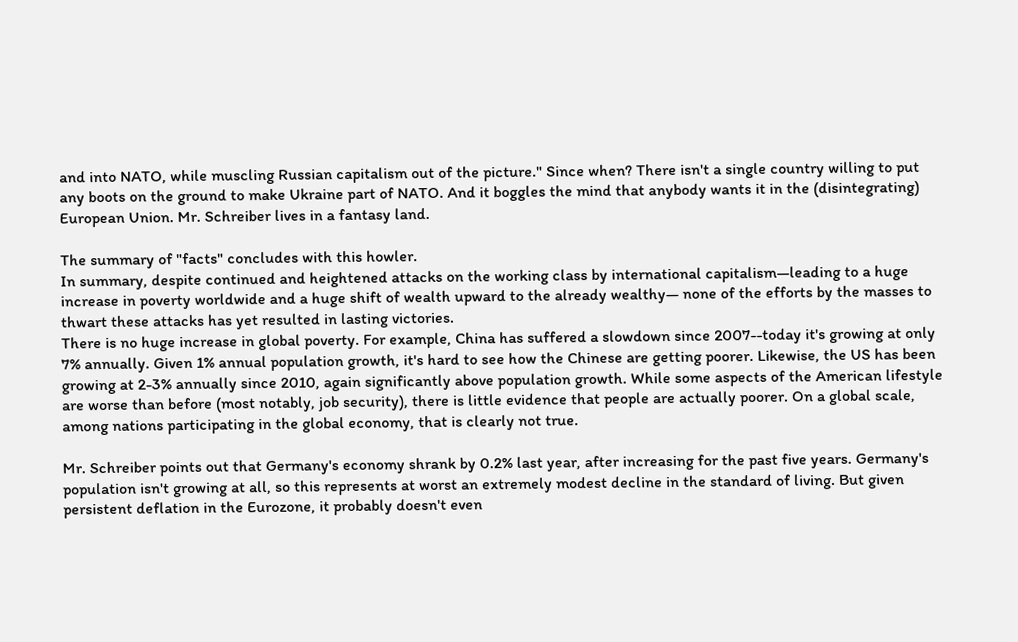and into NATO, while muscling Russian capitalism out of the picture." Since when? There isn't a single country willing to put any boots on the ground to make Ukraine part of NATO. And it boggles the mind that anybody wants it in the (disintegrating) European Union. Mr. Schreiber lives in a fantasy land.

The summary of "facts" concludes with this howler.
In summary, despite continued and heightened attacks on the working class by international capitalism—leading to a huge increase in poverty worldwide and a huge shift of wealth upward to the already wealthy— none of the efforts by the masses to thwart these attacks has yet resulted in lasting victories.
There is no huge increase in global poverty. For example, China has suffered a slowdown since 2007--today it's growing at only 7% annually. Given 1% annual population growth, it's hard to see how the Chinese are getting poorer. Likewise, the US has been growing at 2-3% annually since 2010, again significantly above population growth. While some aspects of the American lifestyle are worse than before (most notably, job security), there is little evidence that people are actually poorer. On a global scale, among nations participating in the global economy, that is clearly not true.

Mr. Schreiber points out that Germany's economy shrank by 0.2% last year, after increasing for the past five years. Germany's population isn't growing at all, so this represents at worst an extremely modest decline in the standard of living. But given persistent deflation in the Eurozone, it probably doesn't even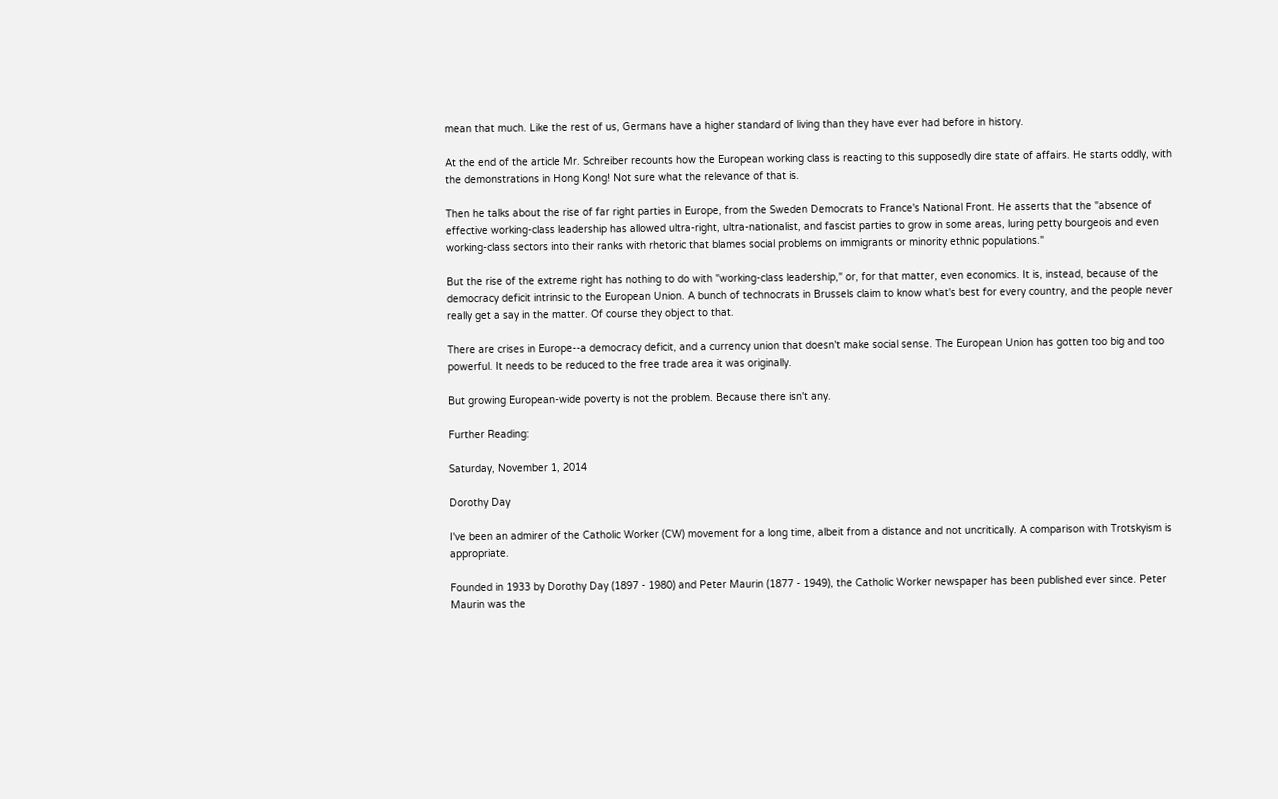mean that much. Like the rest of us, Germans have a higher standard of living than they have ever had before in history.

At the end of the article Mr. Schreiber recounts how the European working class is reacting to this supposedly dire state of affairs. He starts oddly, with the demonstrations in Hong Kong! Not sure what the relevance of that is.

Then he talks about the rise of far right parties in Europe, from the Sweden Democrats to France's National Front. He asserts that the "absence of effective working-class leadership has allowed ultra-right, ultra-nationalist, and fascist parties to grow in some areas, luring petty bourgeois and even working-class sectors into their ranks with rhetoric that blames social problems on immigrants or minority ethnic populations."

But the rise of the extreme right has nothing to do with "working-class leadership," or, for that matter, even economics. It is, instead, because of the democracy deficit intrinsic to the European Union. A bunch of technocrats in Brussels claim to know what's best for every country, and the people never really get a say in the matter. Of course they object to that.

There are crises in Europe--a democracy deficit, and a currency union that doesn't make social sense. The European Union has gotten too big and too powerful. It needs to be reduced to the free trade area it was originally.

But growing European-wide poverty is not the problem. Because there isn't any.

Further Reading:

Saturday, November 1, 2014

Dorothy Day

I've been an admirer of the Catholic Worker (CW) movement for a long time, albeit from a distance and not uncritically. A comparison with Trotskyism is appropriate.

Founded in 1933 by Dorothy Day (1897 - 1980) and Peter Maurin (1877 - 1949), the Catholic Worker newspaper has been published ever since. Peter Maurin was the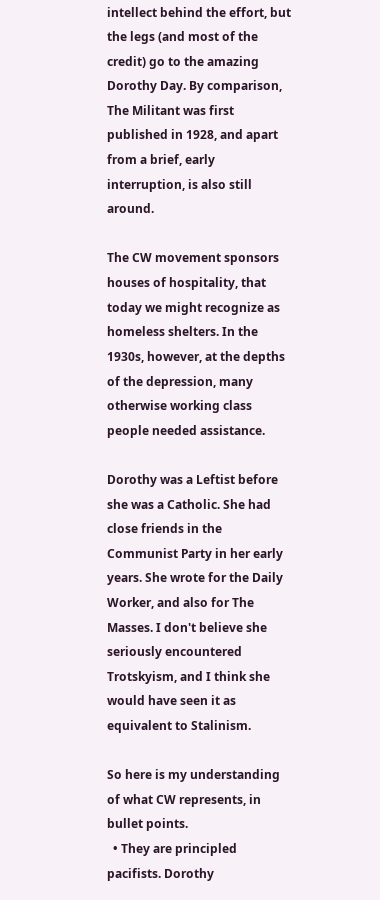intellect behind the effort, but the legs (and most of the credit) go to the amazing Dorothy Day. By comparison, The Militant was first published in 1928, and apart from a brief, early interruption, is also still around.

The CW movement sponsors houses of hospitality, that today we might recognize as homeless shelters. In the 1930s, however, at the depths of the depression, many otherwise working class people needed assistance.

Dorothy was a Leftist before she was a Catholic. She had close friends in the Communist Party in her early years. She wrote for the Daily Worker, and also for The Masses. I don't believe she seriously encountered Trotskyism, and I think she would have seen it as equivalent to Stalinism.

So here is my understanding of what CW represents, in bullet points.
  • They are principled pacifists. Dorothy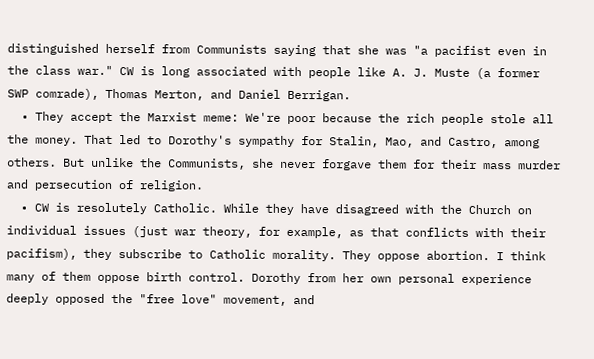distinguished herself from Communists saying that she was "a pacifist even in the class war." CW is long associated with people like A. J. Muste (a former SWP comrade), Thomas Merton, and Daniel Berrigan.
  • They accept the Marxist meme: We're poor because the rich people stole all the money. That led to Dorothy's sympathy for Stalin, Mao, and Castro, among others. But unlike the Communists, she never forgave them for their mass murder and persecution of religion.
  • CW is resolutely Catholic. While they have disagreed with the Church on individual issues (just war theory, for example, as that conflicts with their pacifism), they subscribe to Catholic morality. They oppose abortion. I think many of them oppose birth control. Dorothy from her own personal experience deeply opposed the "free love" movement, and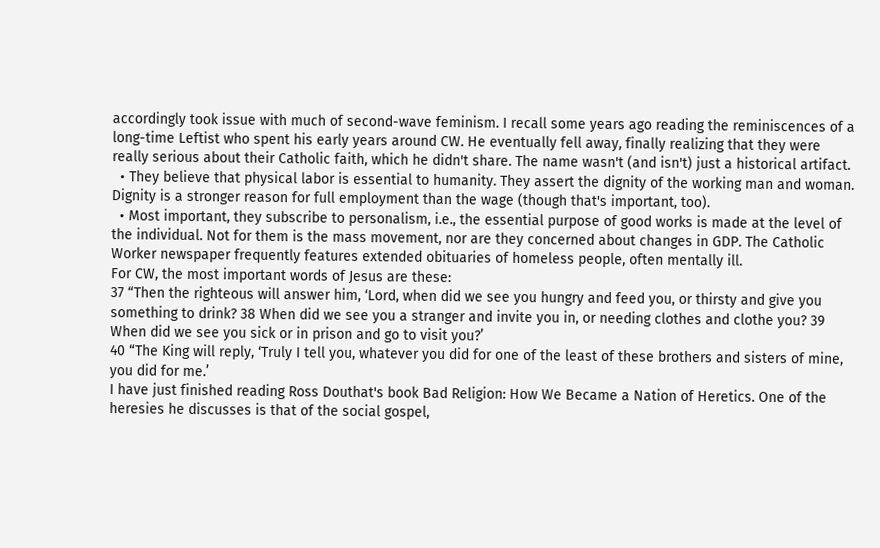accordingly took issue with much of second-wave feminism. I recall some years ago reading the reminiscences of a long-time Leftist who spent his early years around CW. He eventually fell away, finally realizing that they were really serious about their Catholic faith, which he didn't share. The name wasn't (and isn't) just a historical artifact.
  • They believe that physical labor is essential to humanity. They assert the dignity of the working man and woman. Dignity is a stronger reason for full employment than the wage (though that's important, too).
  • Most important, they subscribe to personalism, i.e., the essential purpose of good works is made at the level of the individual. Not for them is the mass movement, nor are they concerned about changes in GDP. The Catholic Worker newspaper frequently features extended obituaries of homeless people, often mentally ill.
For CW, the most important words of Jesus are these:
37 “Then the righteous will answer him, ‘Lord, when did we see you hungry and feed you, or thirsty and give you something to drink? 38 When did we see you a stranger and invite you in, or needing clothes and clothe you? 39 When did we see you sick or in prison and go to visit you?’
40 “The King will reply, ‘Truly I tell you, whatever you did for one of the least of these brothers and sisters of mine, you did for me.’
I have just finished reading Ross Douthat's book Bad Religion: How We Became a Nation of Heretics. One of the heresies he discusses is that of the social gospel,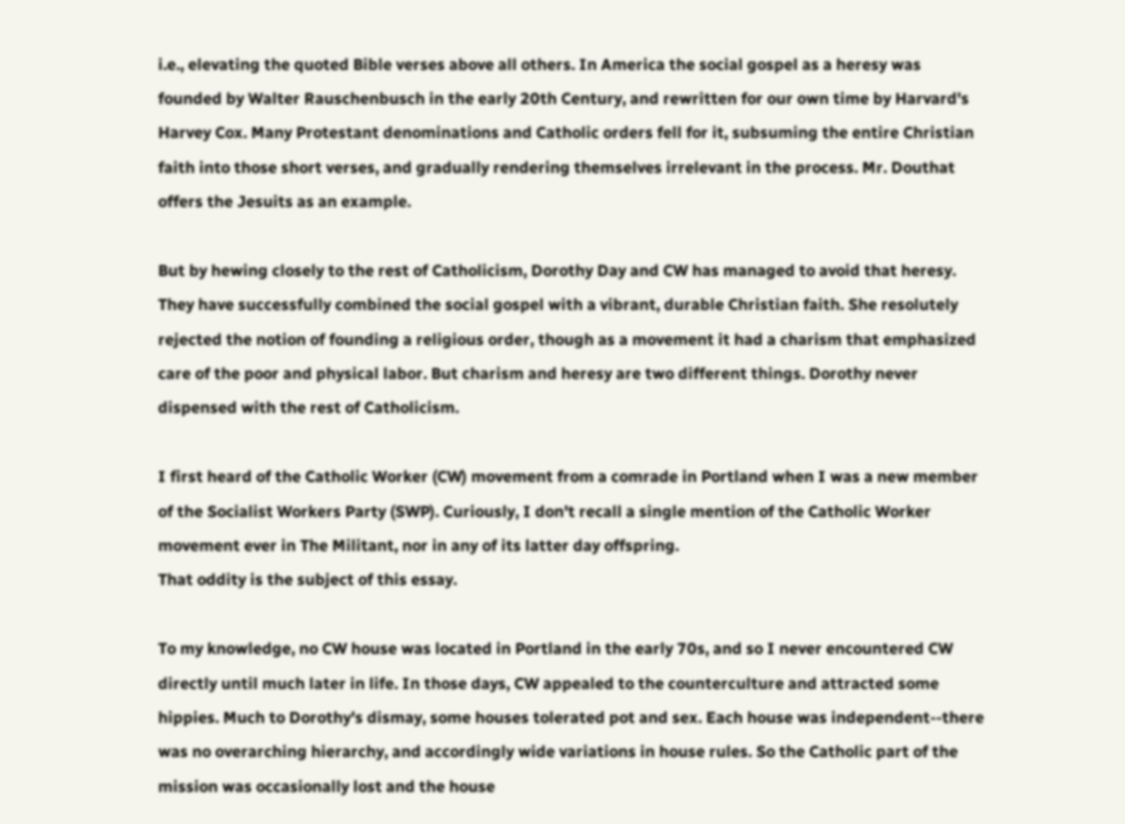i.e., elevating the quoted Bible verses above all others. In America the social gospel as a heresy was founded by Walter Rauschenbusch in the early 20th Century, and rewritten for our own time by Harvard's Harvey Cox. Many Protestant denominations and Catholic orders fell for it, subsuming the entire Christian faith into those short verses, and gradually rendering themselves irrelevant in the process. Mr. Douthat offers the Jesuits as an example.

But by hewing closely to the rest of Catholicism, Dorothy Day and CW has managed to avoid that heresy. They have successfully combined the social gospel with a vibrant, durable Christian faith. She resolutely rejected the notion of founding a religious order, though as a movement it had a charism that emphasized care of the poor and physical labor. But charism and heresy are two different things. Dorothy never dispensed with the rest of Catholicism.

I first heard of the Catholic Worker (CW) movement from a comrade in Portland when I was a new member of the Socialist Workers Party (SWP). Curiously, I don't recall a single mention of the Catholic Worker movement ever in The Militant, nor in any of its latter day offspring.
That oddity is the subject of this essay.

To my knowledge, no CW house was located in Portland in the early 70s, and so I never encountered CW directly until much later in life. In those days, CW appealed to the counterculture and attracted some hippies. Much to Dorothy's dismay, some houses tolerated pot and sex. Each house was independent--there was no overarching hierarchy, and accordingly wide variations in house rules. So the Catholic part of the mission was occasionally lost and the house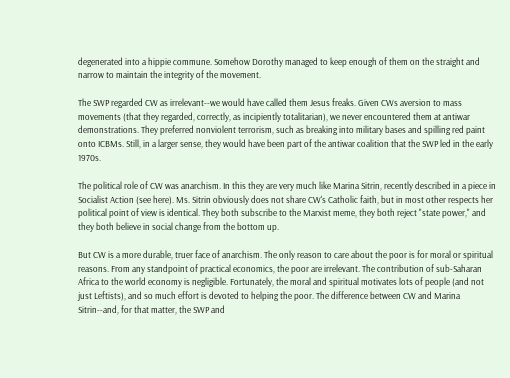degenerated into a hippie commune. Somehow Dorothy managed to keep enough of them on the straight and narrow to maintain the integrity of the movement.

The SWP regarded CW as irrelevant--we would have called them Jesus freaks. Given CWs aversion to mass movements (that they regarded, correctly, as incipiently totalitarian), we never encountered them at antiwar demonstrations. They preferred nonviolent terrorism, such as breaking into military bases and spilling red paint onto ICBMs. Still, in a larger sense, they would have been part of the antiwar coalition that the SWP led in the early 1970s.

The political role of CW was anarchism. In this they are very much like Marina Sitrin, recently described in a piece in Socialist Action (see here). Ms. Sitrin obviously does not share CW's Catholic faith, but in most other respects her political point of view is identical. They both subscribe to the Marxist meme, they both reject "state power," and they both believe in social change from the bottom up.

But CW is a more durable, truer face of anarchism. The only reason to care about the poor is for moral or spiritual reasons. From any standpoint of practical economics, the poor are irrelevant. The contribution of sub-Saharan Africa to the world economy is negligible. Fortunately, the moral and spiritual motivates lots of people (and not just Leftists), and so much effort is devoted to helping the poor. The difference between CW and Marina Sitrin--and, for that matter, the SWP and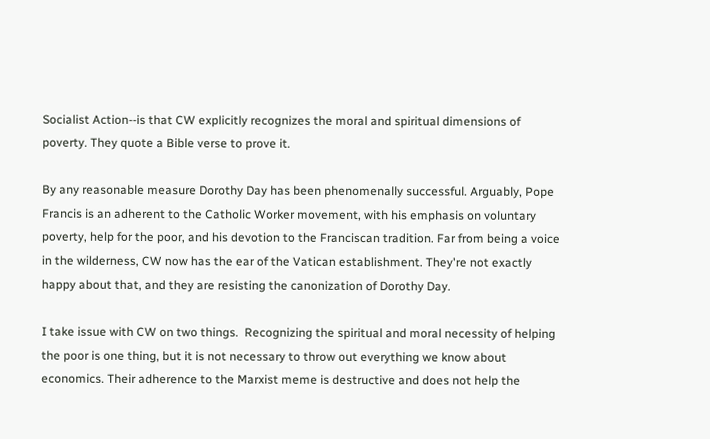Socialist Action--is that CW explicitly recognizes the moral and spiritual dimensions of poverty. They quote a Bible verse to prove it.

By any reasonable measure Dorothy Day has been phenomenally successful. Arguably, Pope Francis is an adherent to the Catholic Worker movement, with his emphasis on voluntary poverty, help for the poor, and his devotion to the Franciscan tradition. Far from being a voice in the wilderness, CW now has the ear of the Vatican establishment. They're not exactly happy about that, and they are resisting the canonization of Dorothy Day.

I take issue with CW on two things.  Recognizing the spiritual and moral necessity of helping the poor is one thing, but it is not necessary to throw out everything we know about economics. Their adherence to the Marxist meme is destructive and does not help the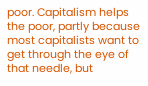poor. Capitalism helps the poor, partly because most capitalists want to get through the eye of that needle, but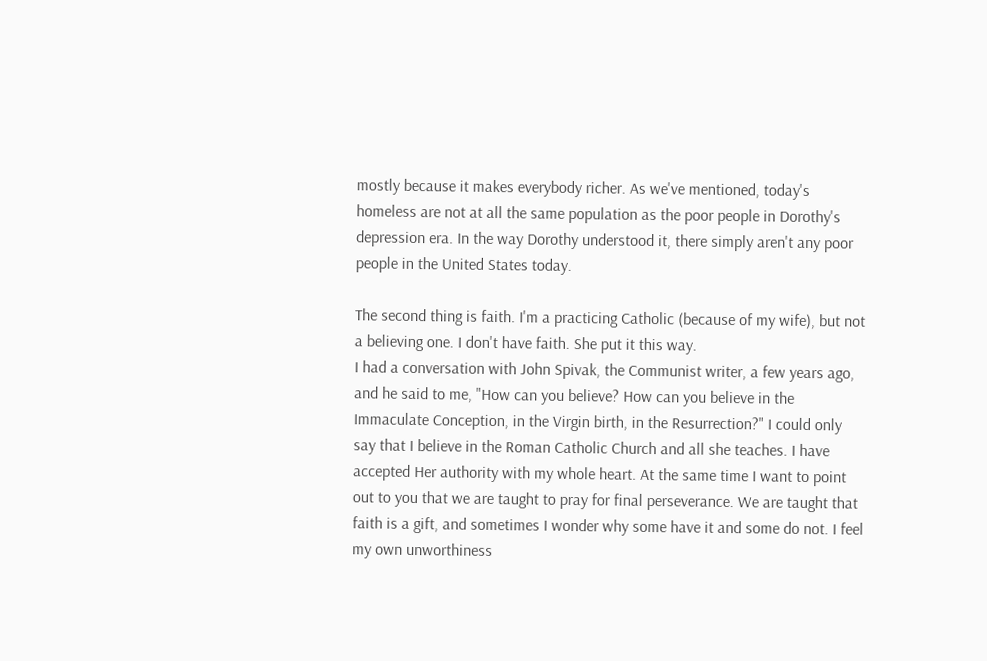mostly because it makes everybody richer. As we've mentioned, today's homeless are not at all the same population as the poor people in Dorothy's depression era. In the way Dorothy understood it, there simply aren't any poor people in the United States today.

The second thing is faith. I'm a practicing Catholic (because of my wife), but not a believing one. I don't have faith. She put it this way.
I had a conversation with John Spivak, the Communist writer, a few years ago, and he said to me, "How can you believe? How can you believe in the Immaculate Conception, in the Virgin birth, in the Resurrection?" I could only say that I believe in the Roman Catholic Church and all she teaches. I have accepted Her authority with my whole heart. At the same time I want to point out to you that we are taught to pray for final perseverance. We are taught that faith is a gift, and sometimes I wonder why some have it and some do not. I feel my own unworthiness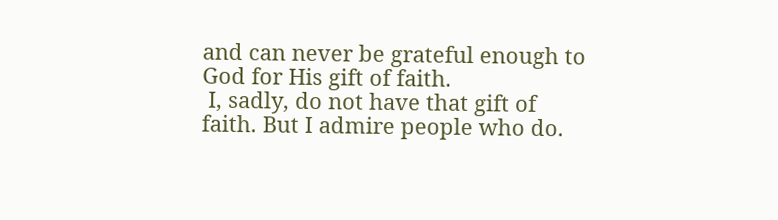and can never be grateful enough to God for His gift of faith.
 I, sadly, do not have that gift of faith. But I admire people who do.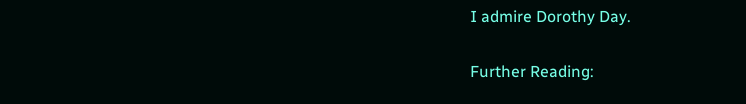I admire Dorothy Day.

Further Reading: